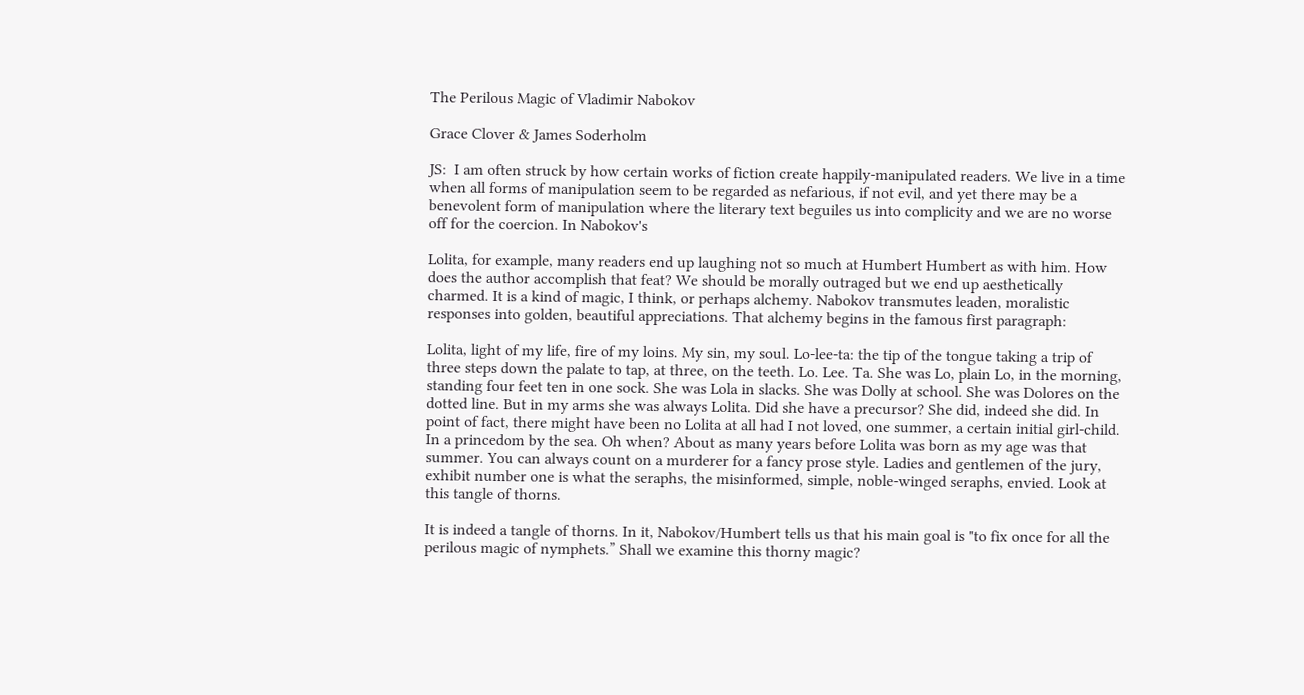The Perilous Magic of Vladimir Nabokov

Grace Clover & James Soderholm

JS:  I am often struck by how certain works of fiction create happily-manipulated readers. We live in a time when all forms of manipulation seem to be regarded as nefarious, if not evil, and yet there may be a benevolent form of manipulation where the literary text beguiles us into complicity and we are no worse off for the coercion. In Nabokov's

Lolita, for example, many readers end up laughing not so much at Humbert Humbert as with him. How does the author accomplish that feat? We should be morally outraged but we end up aesthetically charmed. It is a kind of magic, I think, or perhaps alchemy. Nabokov transmutes leaden, moralistic responses into golden, beautiful appreciations. That alchemy begins in the famous first paragraph:

Lolita, light of my life, fire of my loins. My sin, my soul. Lo-lee-ta: the tip of the tongue taking a trip of three steps down the palate to tap, at three, on the teeth. Lo. Lee. Ta. She was Lo, plain Lo, in the morning, standing four feet ten in one sock. She was Lola in slacks. She was Dolly at school. She was Dolores on the dotted line. But in my arms she was always Lolita. Did she have a precursor? She did, indeed she did. In point of fact, there might have been no Lolita at all had I not loved, one summer, a certain initial girl-child. In a princedom by the sea. Oh when? About as many years before Lolita was born as my age was that summer. You can always count on a murderer for a fancy prose style. Ladies and gentlemen of the jury, exhibit number one is what the seraphs, the misinformed, simple, noble-winged seraphs, envied. Look at this tangle of thorns.

It is indeed a tangle of thorns. In it, Nabokov/Humbert tells us that his main goal is "to fix once for all the perilous magic of nymphets.” Shall we examine this thorny magic?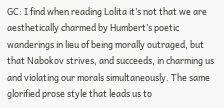GC: I find when reading Lolita it’s not that we are aesthetically charmed by Humbert’s poetic wanderings in lieu of being morally outraged, but that Nabokov strives, and succeeds, in charming us and violating our morals simultaneously. The same glorified prose style that leads us to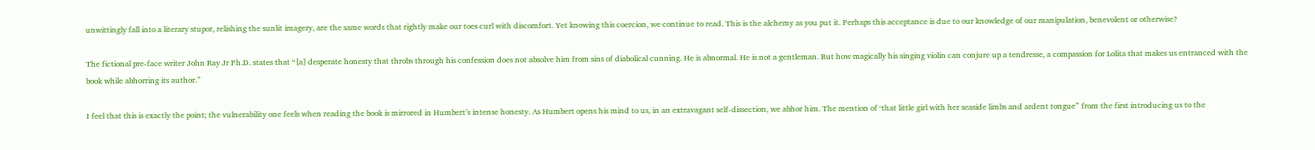unwittingly fall into a literary stupor, relishing the sunlit imagery, are the same words that rightly make our toes curl with discomfort. Yet knowing this coercion, we continue to read. This is the alchemy as you put it. Perhaps this acceptance is due to our knowledge of our manipulation, benevolent or otherwise?

The fictional pre-face writer John Ray Jr Ph.D. states that “[a] desperate honesty that throbs through his confession does not absolve him from sins of diabolical cunning. He is abnormal. He is not a gentleman. But how magically his singing violin can conjure up a tendresse, a compassion for Lolita that makes us entranced with the book while abhorring its author.”

I feel that this is exactly the point; the vulnerability one feels when reading the book is mirrored in Humbert’s intense honesty. As Humbert opens his mind to us, in an extravagant self-dissection, we abhor him. The mention of ‘that little girl with her seaside limbs and ardent tongue” from the first introducing us to the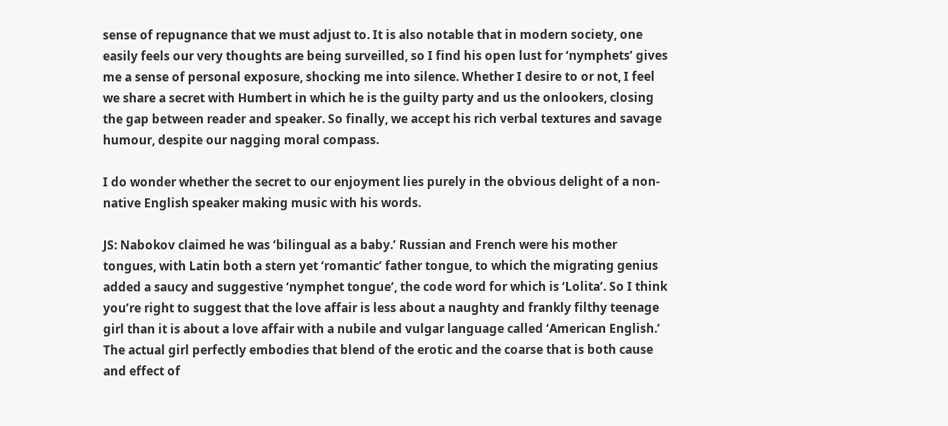sense of repugnance that we must adjust to. It is also notable that in modern society, one easily feels our very thoughts are being surveilled, so I find his open lust for ‘nymphets’ gives me a sense of personal exposure, shocking me into silence. Whether I desire to or not, I feel we share a secret with Humbert in which he is the guilty party and us the onlookers, closing the gap between reader and speaker. So finally, we accept his rich verbal textures and savage humour, despite our nagging moral compass.

I do wonder whether the secret to our enjoyment lies purely in the obvious delight of a non-native English speaker making music with his words.

JS: Nabokov claimed he was ‘bilingual as a baby.’ Russian and French were his mother tongues, with Latin both a stern yet ‘romantic’ father tongue, to which the migrating genius added a saucy and suggestive ‘nymphet tongue’, the code word for which is ‘Lolita’. So I think you’re right to suggest that the love affair is less about a naughty and frankly filthy teenage girl than it is about a love affair with a nubile and vulgar language called ‘American English.’ The actual girl perfectly embodies that blend of the erotic and the coarse that is both cause and effect of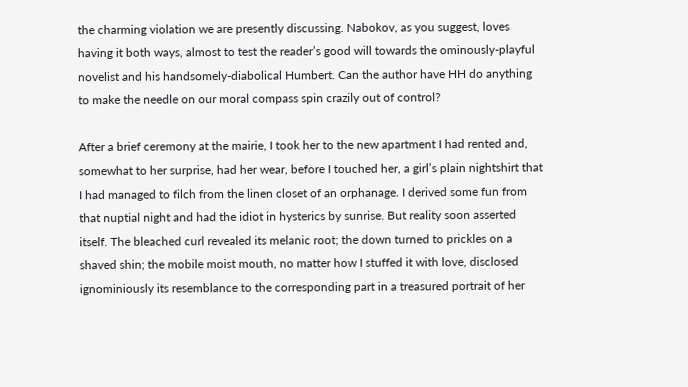the charming violation we are presently discussing. Nabokov, as you suggest, loves having it both ways, almost to test the reader’s good will towards the ominously-playful novelist and his handsomely-diabolical Humbert. Can the author have HH do anything to make the needle on our moral compass spin crazily out of control?

After a brief ceremony at the mairie, I took her to the new apartment I had rented and, somewhat to her surprise, had her wear, before I touched her, a girl’s plain nightshirt that I had managed to filch from the linen closet of an orphanage. I derived some fun from that nuptial night and had the idiot in hysterics by sunrise. But reality soon asserted itself. The bleached curl revealed its melanic root; the down turned to prickles on a shaved shin; the mobile moist mouth, no matter how I stuffed it with love, disclosed ignominiously its resemblance to the corresponding part in a treasured portrait of her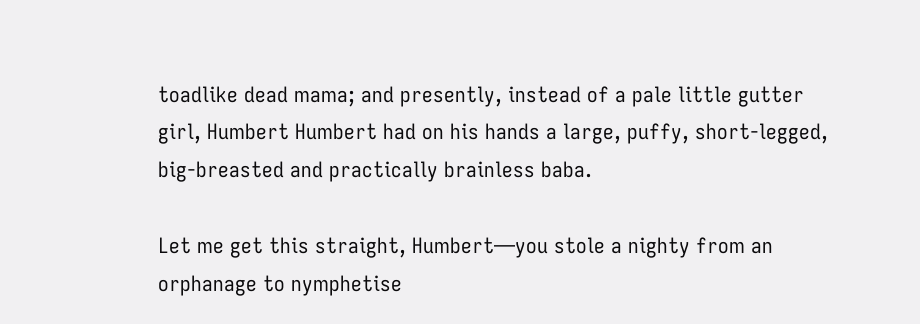toadlike dead mama; and presently, instead of a pale little gutter girl, Humbert Humbert had on his hands a large, puffy, short-legged, big-breasted and practically brainless baba.

Let me get this straight, Humbert—you stole a nighty from an orphanage to nymphetise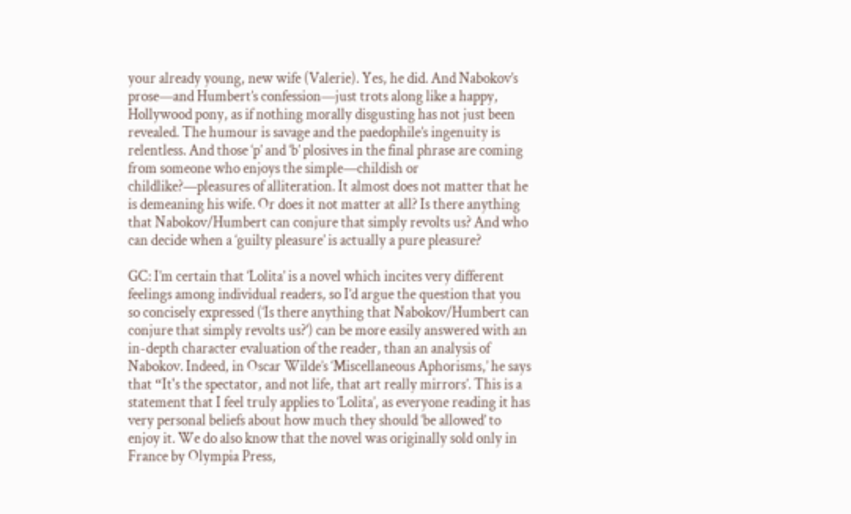your already young, new wife (Valerie). Yes, he did. And Nabokov’s prose—and Humbert’s confession—just trots along like a happy, Hollywood pony, as if nothing morally disgusting has not just been revealed. The humour is savage and the paedophile’s ingenuity is relentless. And those ‘p’ and ‘b’ plosives in the final phrase are coming from someone who enjoys the simple—childish or childlike?—pleasures of alliteration. It almost does not matter that he is demeaning his wife. Or does it not matter at all? Is there anything that Nabokov/Humbert can conjure that simply revolts us? And who can decide when a ‘guilty pleasure’ is actually a pure pleasure?

GC: I’m certain that ‘Lolita’ is a novel which incites very different feelings among individual readers, so I’d argue the question that you so concisely expressed (‘Is there anything that Nabokov/Humbert can conjure that simply revolts us?’) can be more easily answered with an in-depth character evaluation of the reader, than an analysis of Nabokov. Indeed, in Oscar Wilde’s ‘Miscellaneous Aphorisms,’ he says that “It's the spectator, and not life, that art really mirrors’. This is a statement that I feel truly applies to ‘Lolita’, as everyone reading it has very personal beliefs about how much they should ‘be allowed’ to enjoy it. We do also know that the novel was originally sold only in France by Olympia Press,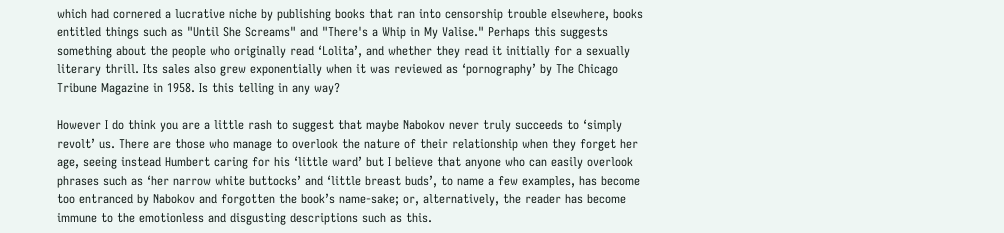which had cornered a lucrative niche by publishing books that ran into censorship trouble elsewhere, books entitled things such as "Until She Screams" and "There's a Whip in My Valise." Perhaps this suggests something about the people who originally read ‘Lolita’, and whether they read it initially for a sexually literary thrill. Its sales also grew exponentially when it was reviewed as ‘pornography’ by The Chicago Tribune Magazine in 1958. Is this telling in any way?

However I do think you are a little rash to suggest that maybe Nabokov never truly succeeds to ‘simply revolt’ us. There are those who manage to overlook the nature of their relationship when they forget her age, seeing instead Humbert caring for his ‘little ward’ but I believe that anyone who can easily overlook phrases such as ‘her narrow white buttocks’ and ‘little breast buds’, to name a few examples, has become too entranced by Nabokov and forgotten the book’s name-sake; or, alternatively, the reader has become immune to the emotionless and disgusting descriptions such as this.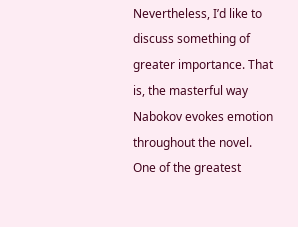Nevertheless, I’d like to discuss something of greater importance. That is, the masterful way Nabokov evokes emotion throughout the novel. One of the greatest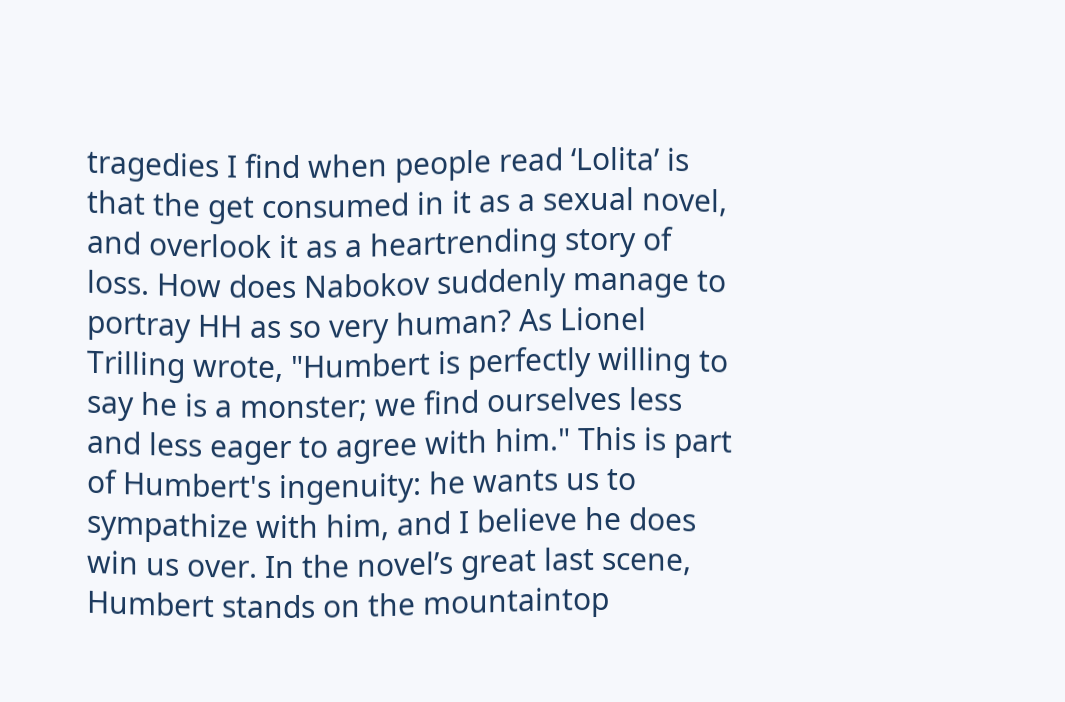tragedies I find when people read ‘Lolita’ is that the get consumed in it as a sexual novel, and overlook it as a heartrending story of loss. How does Nabokov suddenly manage to portray HH as so very human? As Lionel Trilling wrote, "Humbert is perfectly willing to say he is a monster; we find ourselves less and less eager to agree with him." This is part of Humbert's ingenuity: he wants us to sympathize with him, and I believe he does win us over. In the novel’s great last scene, Humbert stands on the mountaintop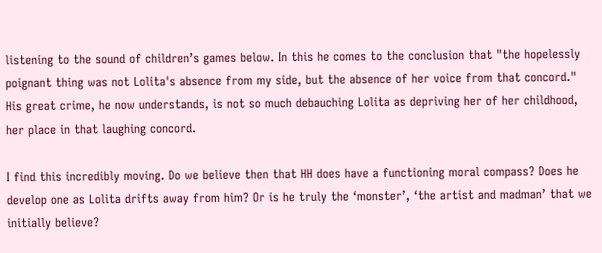listening to the sound of children’s games below. In this he comes to the conclusion that "the hopelessly poignant thing was not Lolita's absence from my side, but the absence of her voice from that concord." His great crime, he now understands, is not so much debauching Lolita as depriving her of her childhood, her place in that laughing concord.

I find this incredibly moving. Do we believe then that HH does have a functioning moral compass? Does he develop one as Lolita drifts away from him? Or is he truly the ‘monster’, ‘the artist and madman’ that we initially believe?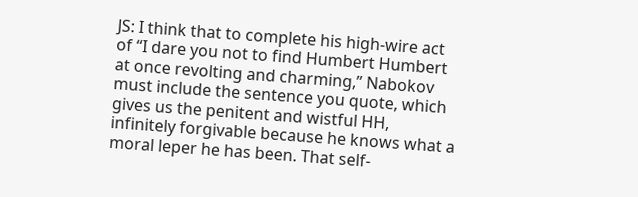JS: I think that to complete his high-wire act of “I dare you not to find Humbert Humbert at once revolting and charming,” Nabokov must include the sentence you quote, which gives us the penitent and wistful HH, infinitely forgivable because he knows what a moral leper he has been. That self-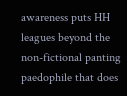awareness puts HH leagues beyond the non-fictional panting paedophile that does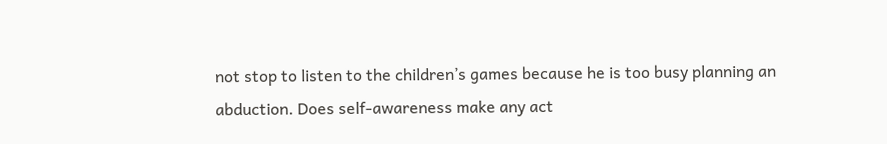not stop to listen to the children’s games because he is too busy planning an abduction. Does self-awareness make any act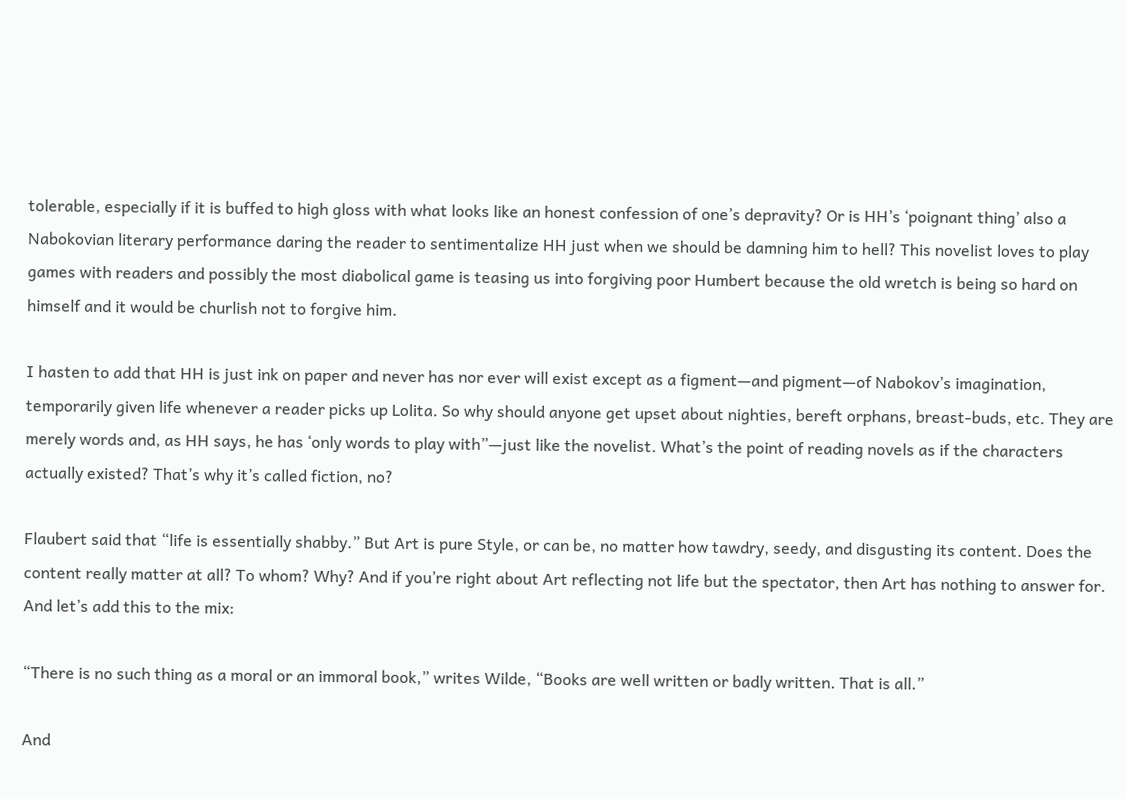tolerable, especially if it is buffed to high gloss with what looks like an honest confession of one’s depravity? Or is HH’s ‘poignant thing’ also a Nabokovian literary performance daring the reader to sentimentalize HH just when we should be damning him to hell? This novelist loves to play games with readers and possibly the most diabolical game is teasing us into forgiving poor Humbert because the old wretch is being so hard on himself and it would be churlish not to forgive him.

I hasten to add that HH is just ink on paper and never has nor ever will exist except as a figment—and pigment—of Nabokov’s imagination, temporarily given life whenever a reader picks up Lolita. So why should anyone get upset about nighties, bereft orphans, breast-buds, etc. They are merely words and, as HH says, he has ‘only words to play with”—just like the novelist. What’s the point of reading novels as if the characters actually existed? That’s why it’s called fiction, no?

Flaubert said that “life is essentially shabby.” But Art is pure Style, or can be, no matter how tawdry, seedy, and disgusting its content. Does the content really matter at all? To whom? Why? And if you’re right about Art reflecting not life but the spectator, then Art has nothing to answer for. And let’s add this to the mix:

“There is no such thing as a moral or an immoral book,” writes Wilde, “Books are well written or badly written. That is all.”

And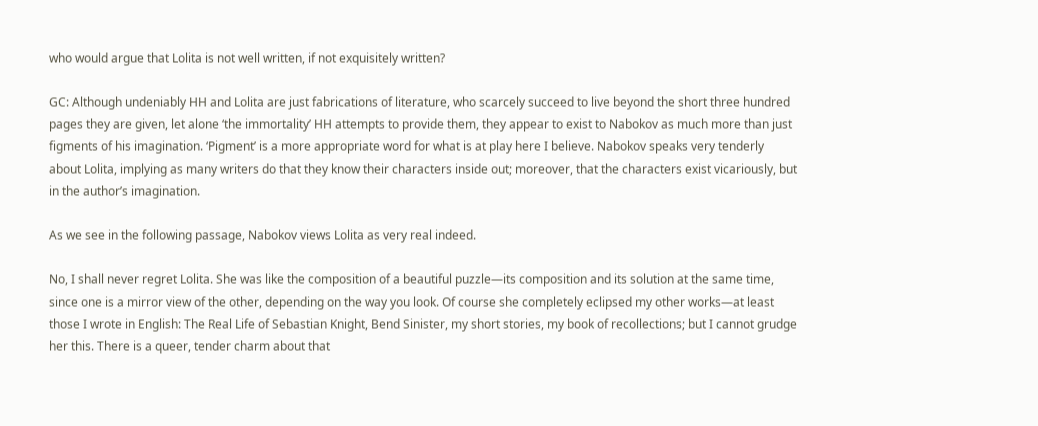who would argue that Lolita is not well written, if not exquisitely written?

GC: Although undeniably HH and Lolita are just fabrications of literature, who scarcely succeed to live beyond the short three hundred pages they are given, let alone ‘the immortality’ HH attempts to provide them, they appear to exist to Nabokov as much more than just figments of his imagination. ‘Pigment’ is a more appropriate word for what is at play here I believe. Nabokov speaks very tenderly about Lolita, implying as many writers do that they know their characters inside out; moreover, that the characters exist vicariously, but in the author’s imagination.

As we see in the following passage, Nabokov views Lolita as very real indeed.

No, I shall never regret Lolita. She was like the composition of a beautiful puzzle—its composition and its solution at the same time, since one is a mirror view of the other, depending on the way you look. Of course she completely eclipsed my other works—at least those I wrote in English: The Real Life of Sebastian Knight, Bend Sinister, my short stories, my book of recollections; but I cannot grudge her this. There is a queer, tender charm about that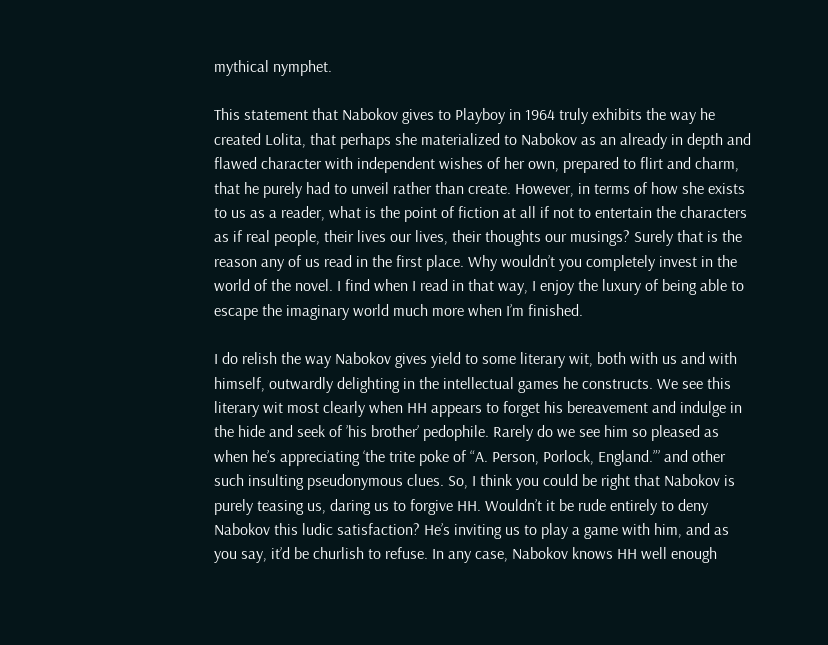mythical nymphet.

This statement that Nabokov gives to Playboy in 1964 truly exhibits the way he created Lolita, that perhaps she materialized to Nabokov as an already in depth and flawed character with independent wishes of her own, prepared to flirt and charm, that he purely had to unveil rather than create. However, in terms of how she exists to us as a reader, what is the point of fiction at all if not to entertain the characters as if real people, their lives our lives, their thoughts our musings? Surely that is the reason any of us read in the first place. Why wouldn’t you completely invest in the world of the novel. I find when I read in that way, I enjoy the luxury of being able to escape the imaginary world much more when I’m finished.

I do relish the way Nabokov gives yield to some literary wit, both with us and with himself, outwardly delighting in the intellectual games he constructs. We see this literary wit most clearly when HH appears to forget his bereavement and indulge in the hide and seek of ’his brother’ pedophile. Rarely do we see him so pleased as when he’s appreciating ‘the trite poke of “A. Person, Porlock, England.”’ and other such insulting pseudonymous clues. So, I think you could be right that Nabokov is purely teasing us, daring us to forgive HH. Wouldn’t it be rude entirely to deny Nabokov this ludic satisfaction? He’s inviting us to play a game with him, and as you say, it’d be churlish to refuse. In any case, Nabokov knows HH well enough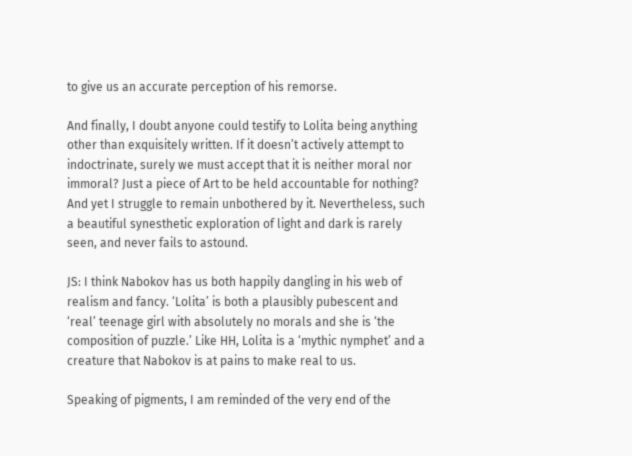to give us an accurate perception of his remorse.

And finally, I doubt anyone could testify to Lolita being anything other than exquisitely written. If it doesn’t actively attempt to indoctrinate, surely we must accept that it is neither moral nor immoral? Just a piece of Art to be held accountable for nothing? And yet I struggle to remain unbothered by it. Nevertheless, such a beautiful synesthetic exploration of light and dark is rarely seen, and never fails to astound.

JS: I think Nabokov has us both happily dangling in his web of realism and fancy. ‘Lolita’ is both a plausibly pubescent and ‘real’ teenage girl with absolutely no morals and she is ‘the composition of puzzle.’ Like HH, Lolita is a ‘mythic nymphet’ and a creature that Nabokov is at pains to make real to us.

Speaking of pigments, I am reminded of the very end of the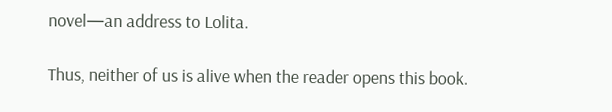novel—an address to Lolita.

Thus, neither of us is alive when the reader opens this book.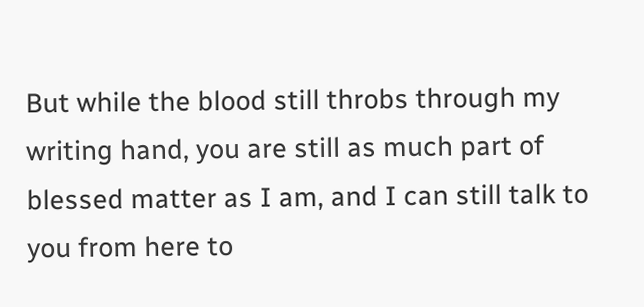But while the blood still throbs through my writing hand, you are still as much part of blessed matter as I am, and I can still talk to you from here to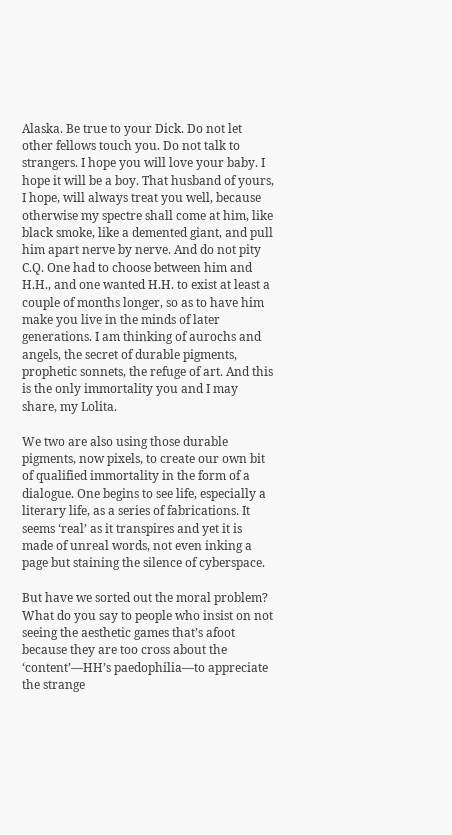Alaska. Be true to your Dick. Do not let other fellows touch you. Do not talk to strangers. I hope you will love your baby. I hope it will be a boy. That husband of yours, I hope, will always treat you well, because otherwise my spectre shall come at him, like black smoke, like a demented giant, and pull him apart nerve by nerve. And do not pity C.Q. One had to choose between him and H.H., and one wanted H.H. to exist at least a couple of months longer, so as to have him make you live in the minds of later generations. I am thinking of aurochs and angels, the secret of durable pigments, prophetic sonnets, the refuge of art. And this is the only immortality you and I may share, my Lolita.

We two are also using those durable pigments, now pixels, to create our own bit of qualified immortality in the form of a dialogue. One begins to see life, especially a literary life, as a series of fabrications. It seems ‘real’ as it transpires and yet it is made of unreal words, not even inking a page but staining the silence of cyberspace.

But have we sorted out the moral problem? What do you say to people who insist on not seeing the aesthetic games that’s afoot because they are too cross about the ‘content’—HH’s paedophilia—to appreciate the strange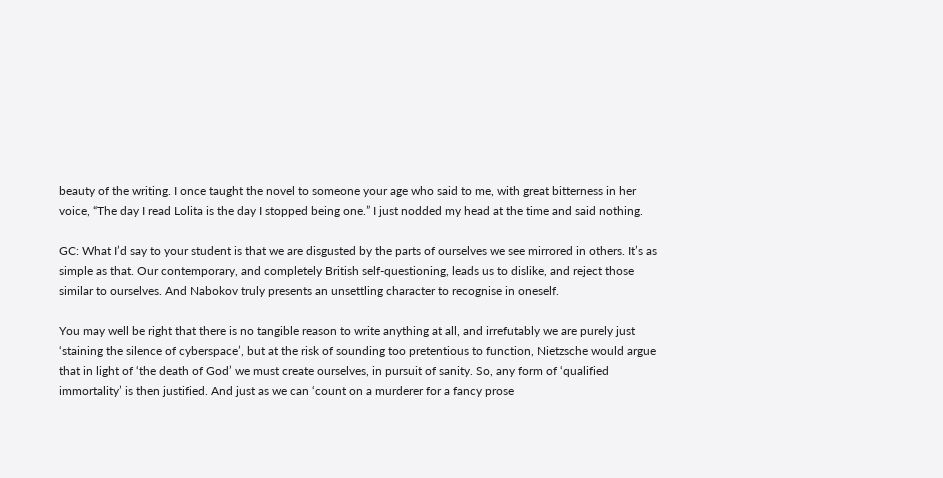beauty of the writing. I once taught the novel to someone your age who said to me, with great bitterness in her voice, “The day I read Lolita is the day I stopped being one.” I just nodded my head at the time and said nothing.

GC: What I’d say to your student is that we are disgusted by the parts of ourselves we see mirrored in others. It’s as simple as that. Our contemporary, and completely British self-questioning, leads us to dislike, and reject those similar to ourselves. And Nabokov truly presents an unsettling character to recognise in oneself.

You may well be right that there is no tangible reason to write anything at all, and irrefutably we are purely just ‘staining the silence of cyberspace’, but at the risk of sounding too pretentious to function, Nietzsche would argue that in light of ‘the death of God’ we must create ourselves, in pursuit of sanity. So, any form of ‘qualified immortality’ is then justified. And just as we can ‘count on a murderer for a fancy prose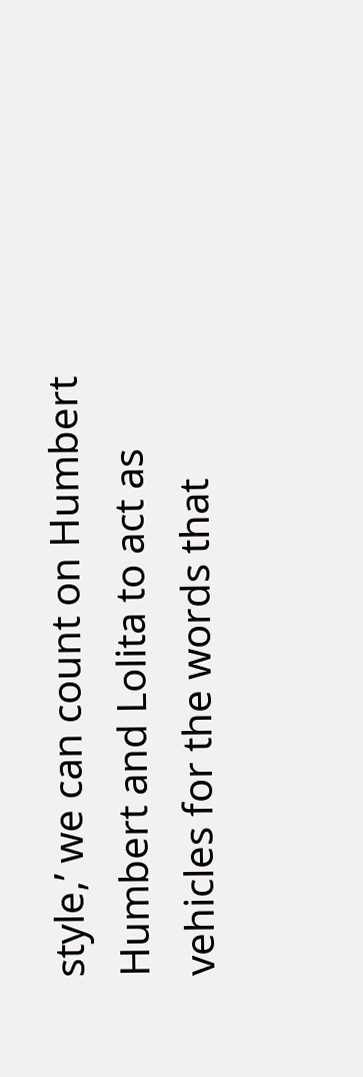style,’ we can count on Humbert Humbert and Lolita to act as vehicles for the words that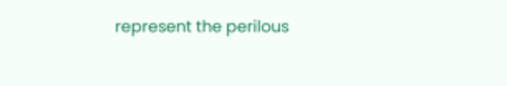represent the perilous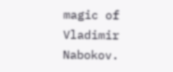magic of Vladimir Nabokov.